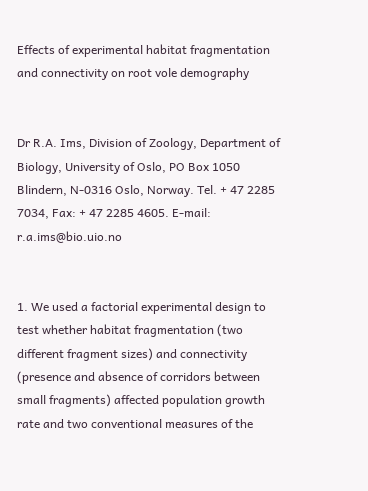Effects of experimental habitat fragmentation and connectivity on root vole demography


Dr R.A. Ims, Division of Zoology, Department of Biology, University of Oslo, PO Box 1050 Blindern, N-0316 Oslo, Norway. Tel. + 47 2285 7034, Fax: + 47 2285 4605. E-mail: r.a.ims@bio.uio.no


1. We used a factorial experimental design to test whether habitat fragmentation (two different fragment sizes) and connectivity (presence and absence of corridors between small fragments) affected population growth rate and two conventional measures of the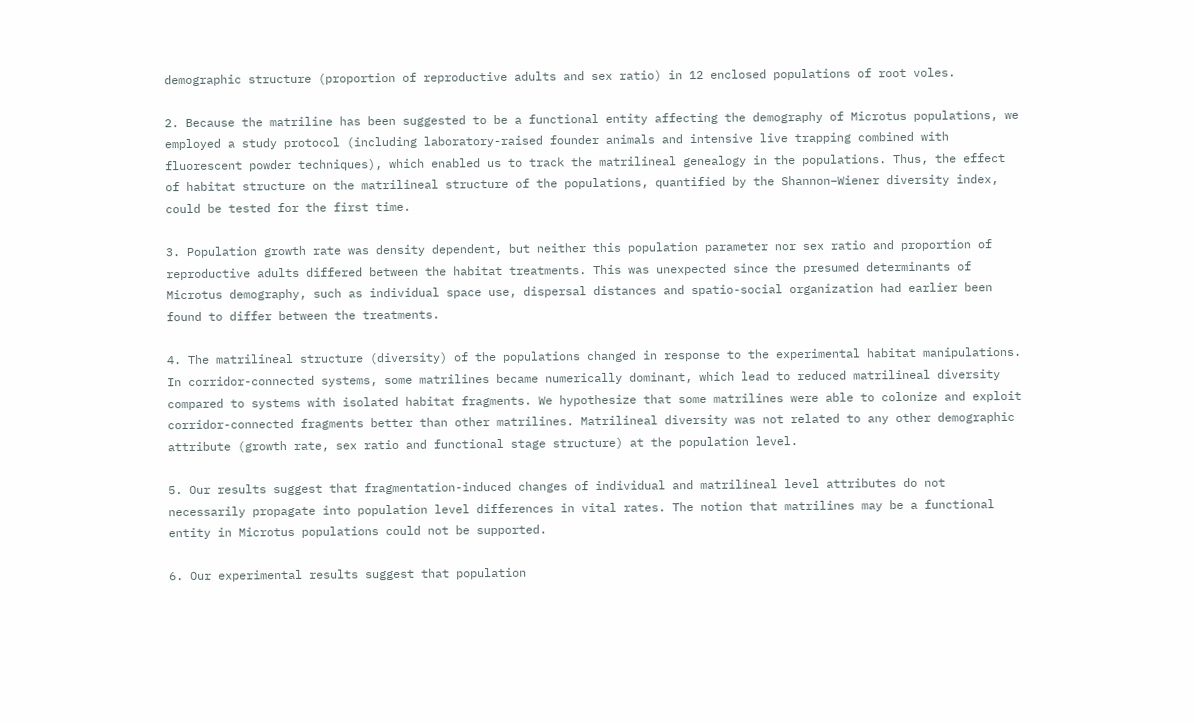demographic structure (proportion of reproductive adults and sex ratio) in 12 enclosed populations of root voles.

2. Because the matriline has been suggested to be a functional entity affecting the demography of Microtus populations, we employed a study protocol (including laboratory-raised founder animals and intensive live trapping combined with fluorescent powder techniques), which enabled us to track the matrilineal genealogy in the populations. Thus, the effect of habitat structure on the matrilineal structure of the populations, quantified by the Shannon–Wiener diversity index, could be tested for the first time.

3. Population growth rate was density dependent, but neither this population parameter nor sex ratio and proportion of reproductive adults differed between the habitat treatments. This was unexpected since the presumed determinants of Microtus demography, such as individual space use, dispersal distances and spatio-social organization had earlier been found to differ between the treatments.

4. The matrilineal structure (diversity) of the populations changed in response to the experimental habitat manipulations. In corridor-connected systems, some matrilines became numerically dominant, which lead to reduced matrilineal diversity compared to systems with isolated habitat fragments. We hypothesize that some matrilines were able to colonize and exploit corridor-connected fragments better than other matrilines. Matrilineal diversity was not related to any other demographic attribute (growth rate, sex ratio and functional stage structure) at the population level.

5. Our results suggest that fragmentation-induced changes of individual and matrilineal level attributes do not necessarily propagate into population level differences in vital rates. The notion that matrilines may be a functional entity in Microtus populations could not be supported.

6. Our experimental results suggest that population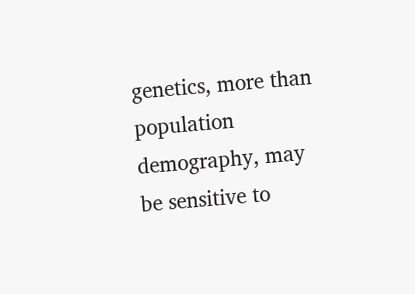genetics, more than population demography, may be sensitive to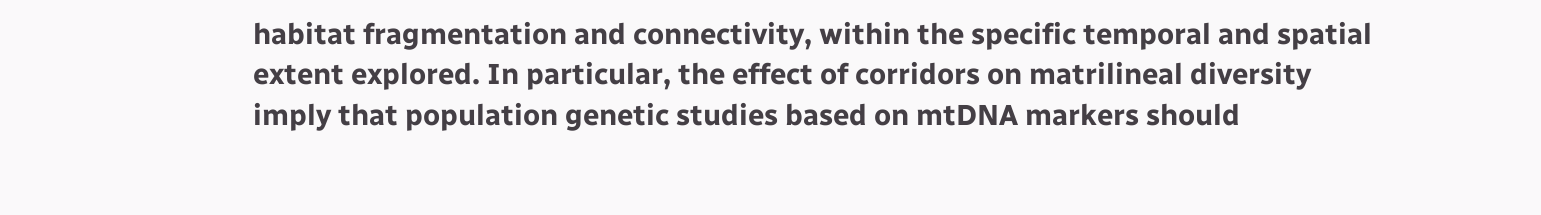habitat fragmentation and connectivity, within the specific temporal and spatial extent explored. In particular, the effect of corridors on matrilineal diversity imply that population genetic studies based on mtDNA markers should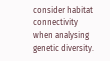consider habitat connectivity when analysing genetic diversity.